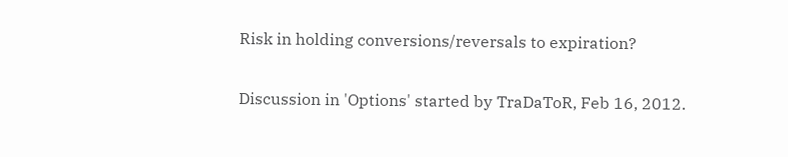Risk in holding conversions/reversals to expiration?

Discussion in 'Options' started by TraDaToR, Feb 16, 2012.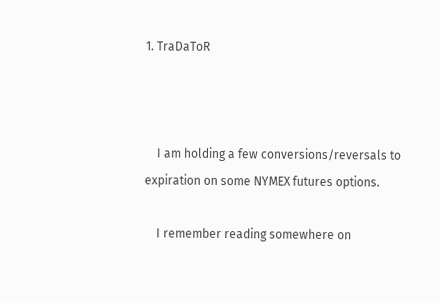1. TraDaToR



    I am holding a few conversions/reversals to expiration on some NYMEX futures options.

    I remember reading somewhere on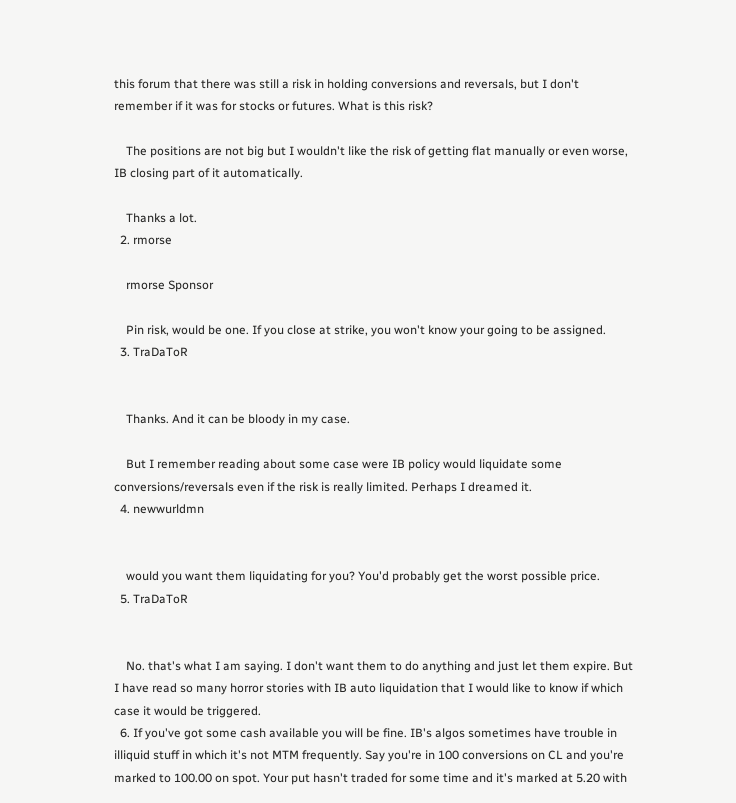this forum that there was still a risk in holding conversions and reversals, but I don't remember if it was for stocks or futures. What is this risk?

    The positions are not big but I wouldn't like the risk of getting flat manually or even worse, IB closing part of it automatically.

    Thanks a lot.
  2. rmorse

    rmorse Sponsor

    Pin risk, would be one. If you close at strike, you won't know your going to be assigned.
  3. TraDaToR


    Thanks. And it can be bloody in my case.

    But I remember reading about some case were IB policy would liquidate some conversions/reversals even if the risk is really limited. Perhaps I dreamed it.
  4. newwurldmn


    would you want them liquidating for you? You'd probably get the worst possible price.
  5. TraDaToR


    No. that's what I am saying. I don't want them to do anything and just let them expire. But I have read so many horror stories with IB auto liquidation that I would like to know if which case it would be triggered.
  6. If you've got some cash available you will be fine. IB's algos sometimes have trouble in illiquid stuff in which it's not MTM frequently. Say you're in 100 conversions on CL and you're marked to 100.00 on spot. Your put hasn't traded for some time and it's marked at 5.20 with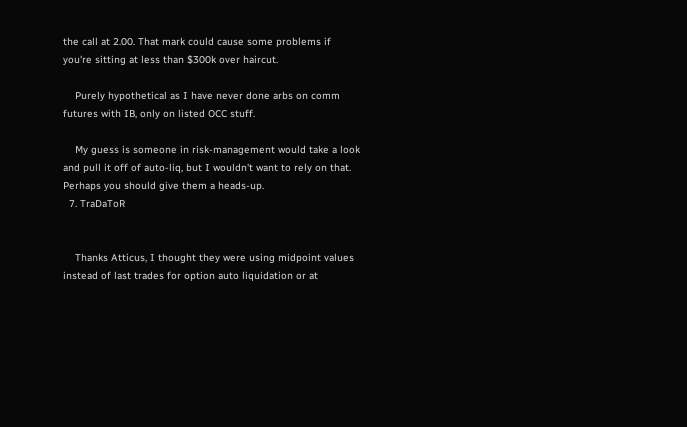the call at 2.00. That mark could cause some problems if you're sitting at less than $300k over haircut.

    Purely hypothetical as I have never done arbs on comm futures with IB, only on listed OCC stuff.

    My guess is someone in risk-management would take a look and pull it off of auto-liq, but I wouldn't want to rely on that. Perhaps you should give them a heads-up.
  7. TraDaToR


    Thanks Atticus, I thought they were using midpoint values instead of last trades for option auto liquidation or at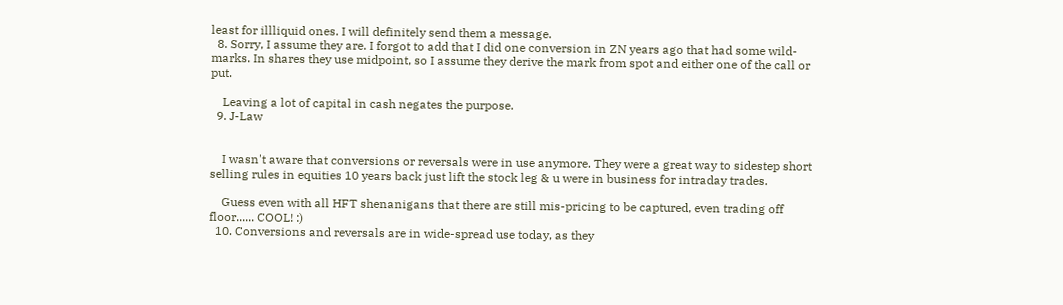least for illliquid ones. I will definitely send them a message.
  8. Sorry, I assume they are. I forgot to add that I did one conversion in ZN years ago that had some wild-marks. In shares they use midpoint, so I assume they derive the mark from spot and either one of the call or put.

    Leaving a lot of capital in cash negates the purpose.
  9. J-Law


    I wasn't aware that conversions or reversals were in use anymore. They were a great way to sidestep short selling rules in equities 10 years back just lift the stock leg & u were in business for intraday trades.

    Guess even with all HFT shenanigans that there are still mis-pricing to be captured, even trading off floor...... COOL! :)
  10. Conversions and reversals are in wide-spread use today, as they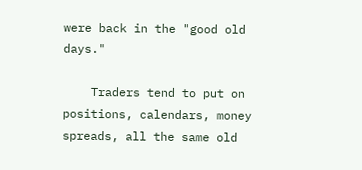were back in the "good old days."

    Traders tend to put on positions, calendars, money spreads, all the same old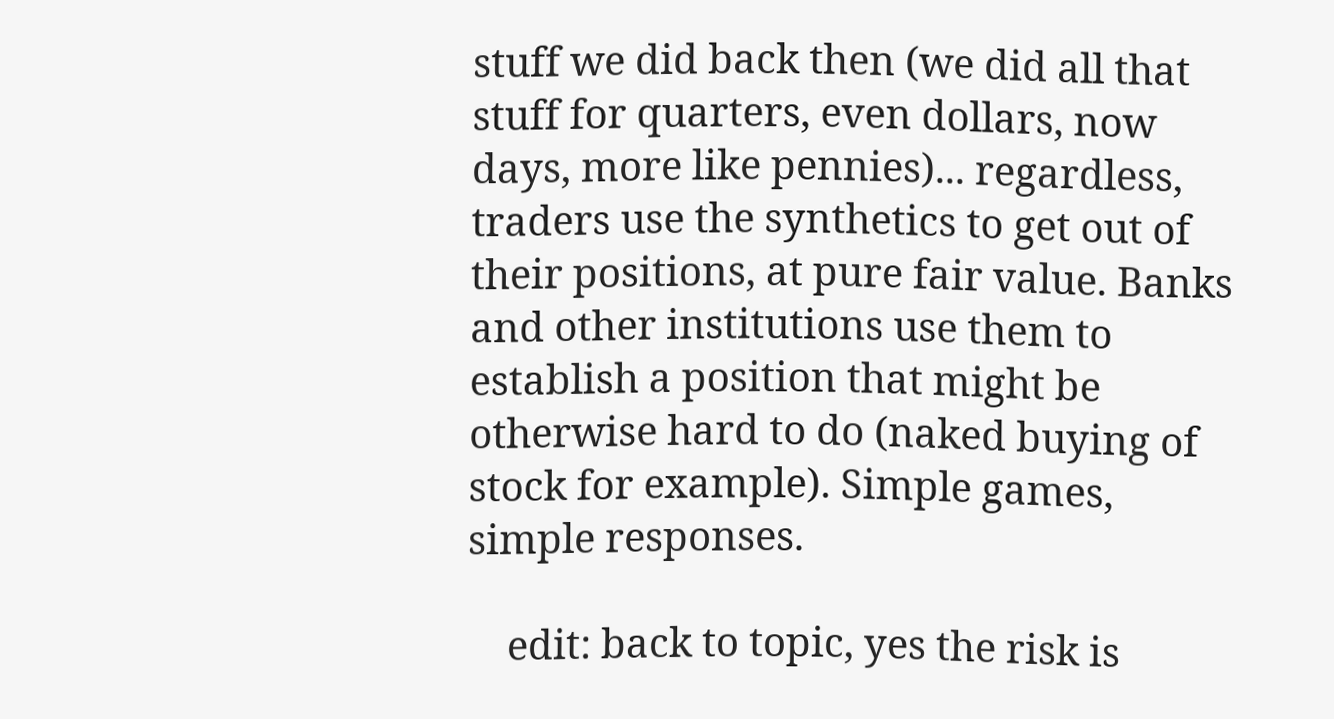stuff we did back then (we did all that stuff for quarters, even dollars, now days, more like pennies)... regardless, traders use the synthetics to get out of their positions, at pure fair value. Banks and other institutions use them to establish a position that might be otherwise hard to do (naked buying of stock for example). Simple games, simple responses.

    edit: back to topic, yes the risk is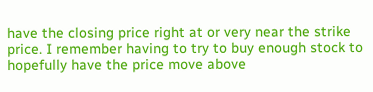have the closing price right at or very near the strike price. I remember having to try to buy enough stock to hopefully have the price move above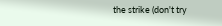the strike (don't try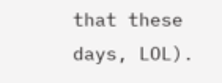that these days, LOL).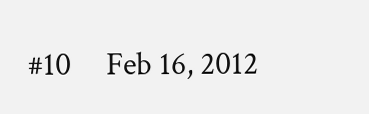#10     Feb 16, 2012